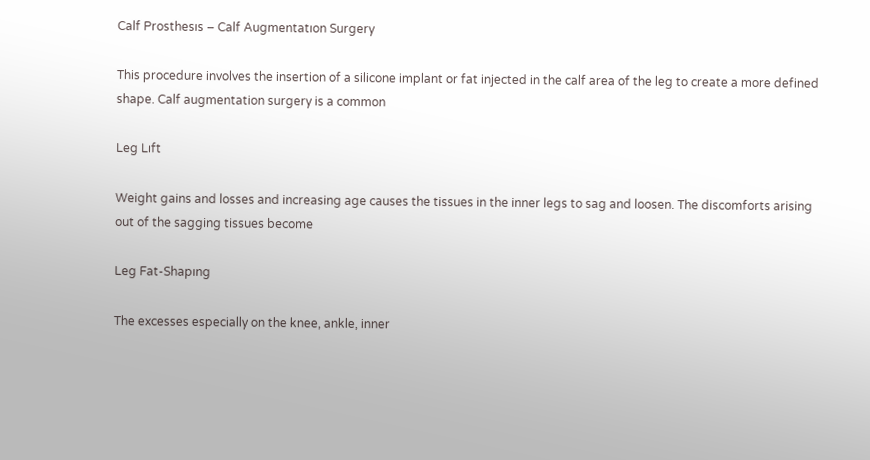Calf Prosthesıs – Calf Augmentatıon Surgery

This procedure involves the insertion of a silicone implant or fat injected in the calf area of the leg to create a more defined shape. Calf augmentation surgery is a common

Leg Lıft

Weight gains and losses and increasing age causes the tissues in the inner legs to sag and loosen. The discomforts arising out of the sagging tissues become

Leg Fat-Shapıng

The excesses especially on the knee, ankle, inner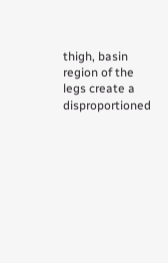thigh, basin region of the legs create a disproportioned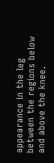appearance in the leg between the regions below and above the knee.